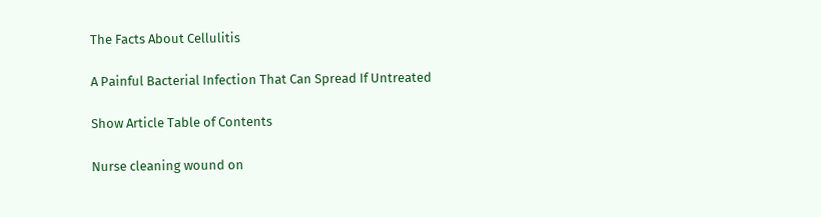The Facts About Cellulitis

A Painful Bacterial Infection That Can Spread If Untreated

Show Article Table of Contents

Nurse cleaning wound on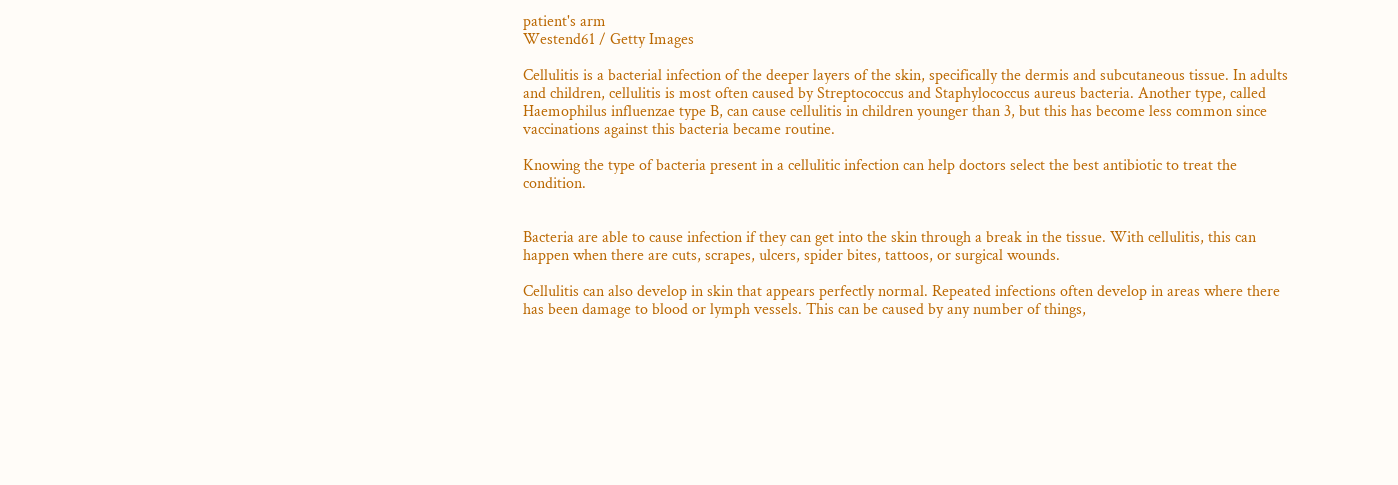patient's arm
Westend61 / Getty Images

Cellulitis is a bacterial infection of the deeper layers of the skin, specifically the dermis and subcutaneous tissue. In adults and children, cellulitis is most often caused by Streptococcus and Staphylococcus aureus bacteria. Another type, called Haemophilus influenzae type B, can cause cellulitis in children younger than 3, but this has become less common since vaccinations against this bacteria became routine.

Knowing the type of bacteria present in a cellulitic infection can help doctors select the best antibiotic to treat the condition.


Bacteria are able to cause infection if they can get into the skin through a break in the tissue. With cellulitis, this can happen when there are cuts, scrapes, ulcers, spider bites, tattoos, or surgical wounds.

Cellulitis can also develop in skin that appears perfectly normal. Repeated infections often develop in areas where there has been damage to blood or lymph vessels. This can be caused by any number of things,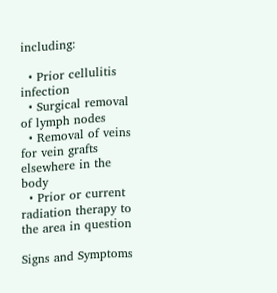including:

  • Prior cellulitis infection
  • Surgical removal of lymph nodes
  • Removal of veins for vein grafts elsewhere in the body
  • Prior or current radiation therapy to the area in question

Signs and Symptoms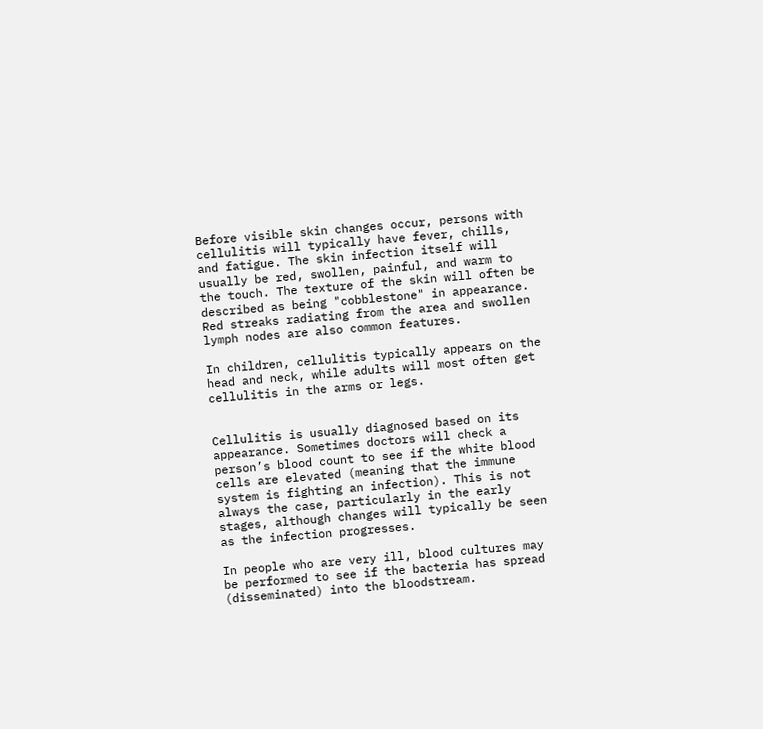Before visible skin changes occur, persons with cellulitis will typically have fever, chills, and fatigue. The skin infection itself will usually be red, swollen, painful, and warm to the touch. The texture of the skin will often be described as being "cobblestone" in appearance. Red streaks radiating from the area and swollen lymph nodes are also common features.

In children, cellulitis typically appears on the head and neck, while adults will most often get cellulitis in the arms or legs.


Cellulitis is usually diagnosed based on its appearance. Sometimes doctors will check a person’s blood count to see if the white blood cells are elevated (meaning that the immune system is fighting an infection). This is not always the case, particularly in the early stages, although changes will typically be seen as the infection progresses.

In people who are very ill, blood cultures may be performed to see if the bacteria has spread (disseminated) into the bloodstream.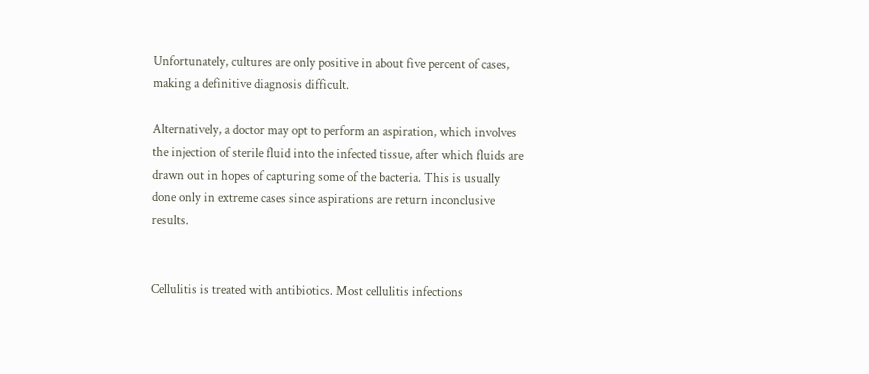Unfortunately, cultures are only positive in about five percent of cases, making a definitive diagnosis difficult.

Alternatively, a doctor may opt to perform an aspiration, which involves the injection of sterile fluid into the infected tissue, after which fluids are drawn out in hopes of capturing some of the bacteria. This is usually done only in extreme cases since aspirations are return inconclusive results.


Cellulitis is treated with antibiotics. Most cellulitis infections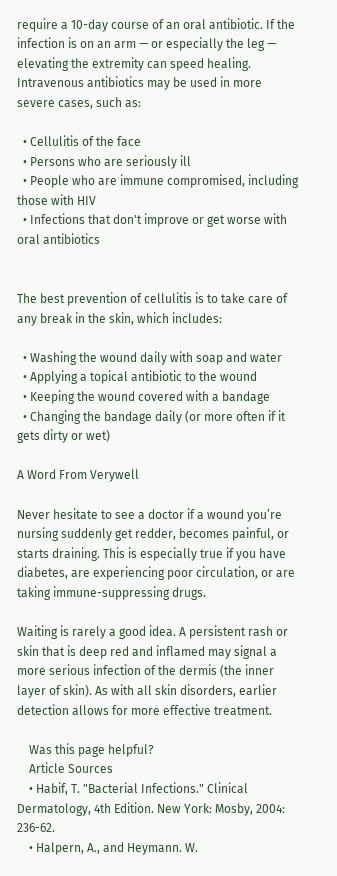require a 10-day course of an oral antibiotic. If the infection is on an arm — or especially the leg — elevating the extremity can speed healing. Intravenous antibiotics may be used in more severe cases, such as:

  • Cellulitis of the face
  • Persons who are seriously ill
  • People who are immune compromised, including those with HIV
  • Infections that don't improve or get worse with oral antibiotics


The best prevention of cellulitis is to take care of any break in the skin, which includes:

  • Washing the wound daily with soap and water
  • Applying a topical antibiotic to the wound
  • Keeping the wound covered with a bandage
  • Changing the bandage daily (or more often if it gets dirty or wet)

A Word From Verywell

Never hesitate to see a doctor if a wound you’re nursing suddenly get redder, becomes painful, or starts draining. This is especially true if you have diabetes, are experiencing poor circulation, or are taking immune-suppressing drugs.

Waiting is rarely a good idea. A persistent rash or skin that is deep red and inflamed may signal a more serious infection of the dermis (the inner layer of skin). As with all skin disorders, earlier detection allows for more effective treatment.

    Was this page helpful?
    Article Sources
    • Habif, T. "Bacterial Infections." Clinical Dermatology, 4th Edition. New York: Mosby, 2004: 236-62.
    • Halpern, A., and Heymann. W.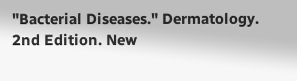"Bacterial Diseases." Dermatology. 2nd Edition. New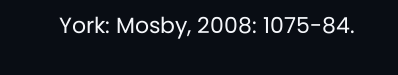York: Mosby, 2008: 1075-84.